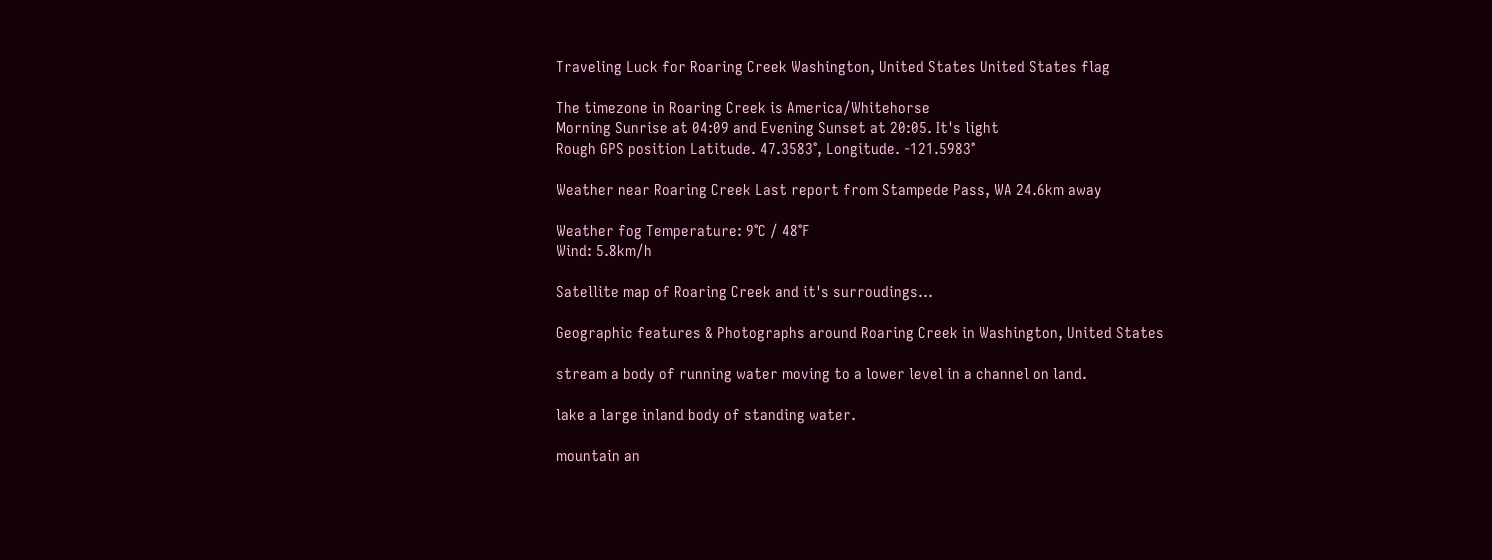Traveling Luck for Roaring Creek Washington, United States United States flag

The timezone in Roaring Creek is America/Whitehorse
Morning Sunrise at 04:09 and Evening Sunset at 20:05. It's light
Rough GPS position Latitude. 47.3583°, Longitude. -121.5983°

Weather near Roaring Creek Last report from Stampede Pass, WA 24.6km away

Weather fog Temperature: 9°C / 48°F
Wind: 5.8km/h

Satellite map of Roaring Creek and it's surroudings...

Geographic features & Photographs around Roaring Creek in Washington, United States

stream a body of running water moving to a lower level in a channel on land.

lake a large inland body of standing water.

mountain an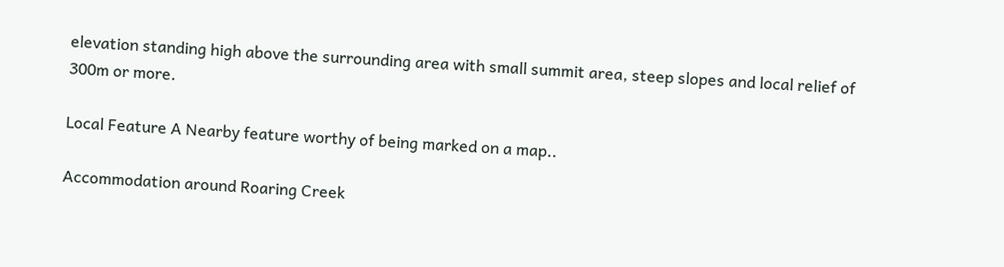elevation standing high above the surrounding area with small summit area, steep slopes and local relief of 300m or more.

Local Feature A Nearby feature worthy of being marked on a map..

Accommodation around Roaring Creek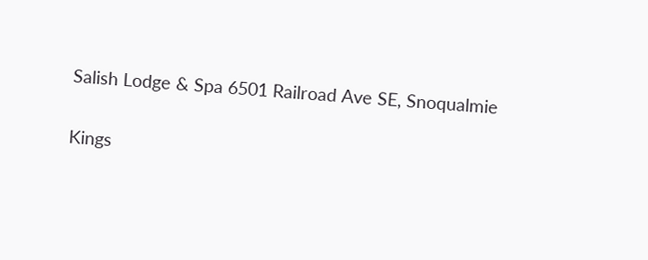Salish Lodge & Spa 6501 Railroad Ave SE, Snoqualmie

Kings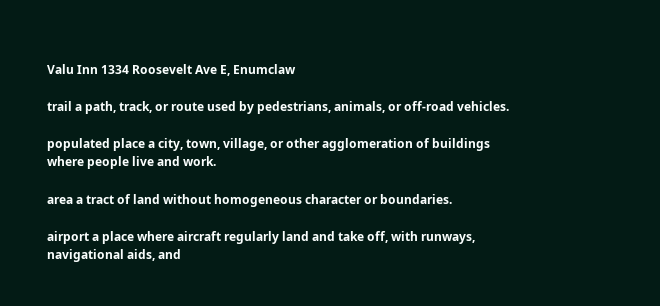Valu Inn 1334 Roosevelt Ave E, Enumclaw

trail a path, track, or route used by pedestrians, animals, or off-road vehicles.

populated place a city, town, village, or other agglomeration of buildings where people live and work.

area a tract of land without homogeneous character or boundaries.

airport a place where aircraft regularly land and take off, with runways, navigational aids, and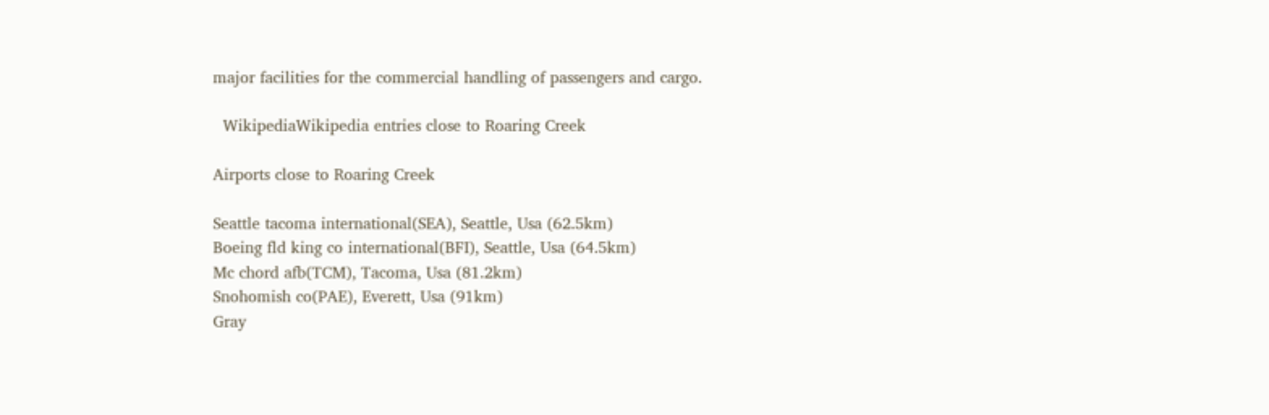major facilities for the commercial handling of passengers and cargo.

  WikipediaWikipedia entries close to Roaring Creek

Airports close to Roaring Creek

Seattle tacoma international(SEA), Seattle, Usa (62.5km)
Boeing fld king co international(BFI), Seattle, Usa (64.5km)
Mc chord afb(TCM), Tacoma, Usa (81.2km)
Snohomish co(PAE), Everett, Usa (91km)
Gray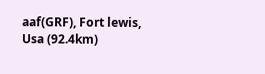aaf(GRF), Fort lewis, Usa (92.4km)